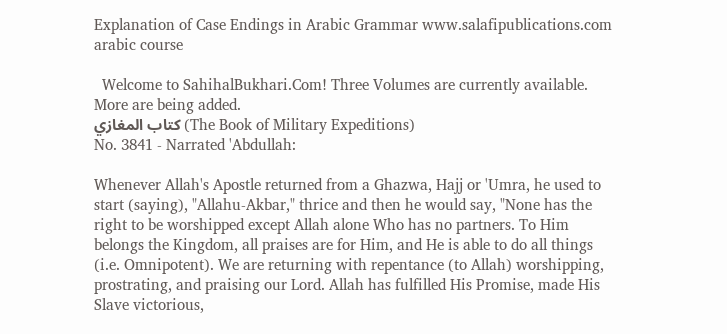Explanation of Case Endings in Arabic Grammar www.salafipublications.com arabic course

  Welcome to SahihalBukhari.Com! Three Volumes are currently available. More are being added.
كتاب المغازي (The Book of Military Expeditions)
No. 3841 - Narrated 'Abdullah:

Whenever Allah's Apostle returned from a Ghazwa, Hajj or 'Umra, he used to start (saying), "Allahu-Akbar," thrice and then he would say, "None has the right to be worshipped except Allah alone Who has no partners. To Him belongs the Kingdom, all praises are for Him, and He is able to do all things (i.e. Omnipotent). We are returning with repentance (to Allah) worshipping, prostrating, and praising our Lord. Allah has fulfilled His Promise, made His Slave victorious,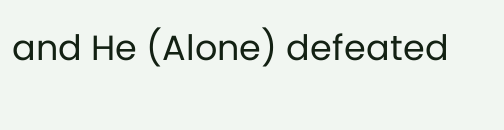and He (Alone) defeated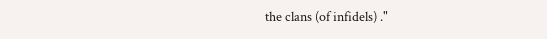the clans (of infidels) ."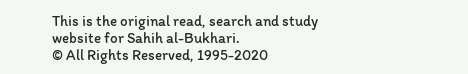This is the original read, search and study website for Sahih al-Bukhari.
© All Rights Reserved, 1995-2020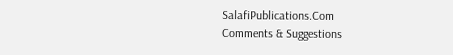SalafiPublications.Com
Comments & Suggestions